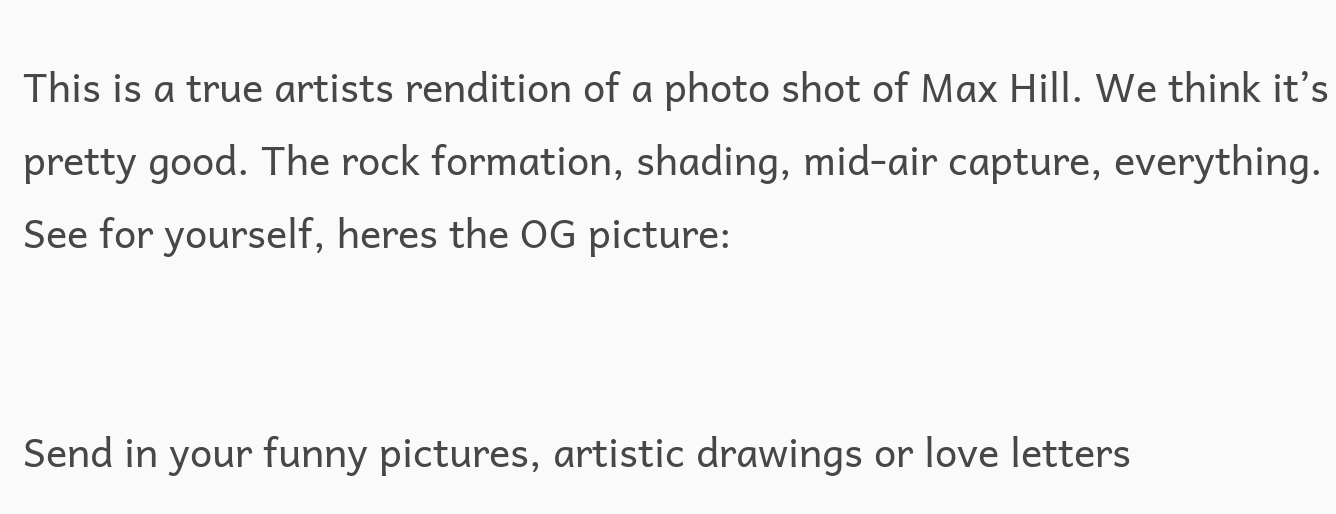This is a true artists rendition of a photo shot of Max Hill. We think it’s pretty good. The rock formation, shading, mid-air capture, everything. See for yourself, heres the OG picture:


Send in your funny pictures, artistic drawings or love letters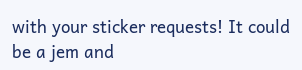with your sticker requests! It could be a jem and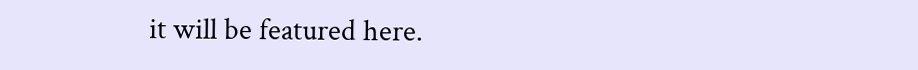it will be featured here.